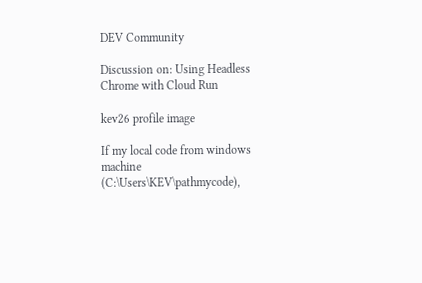DEV Community

Discussion on: Using Headless Chrome with Cloud Run

kev26 profile image

If my local code from windows machine (C:\Users\KEV\pathmycode),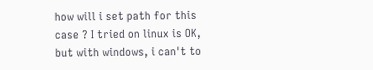how will i set path for this case ? I tried on linux is OK, but with windows, i can't to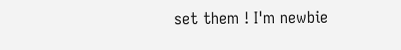set them ! I'm newbie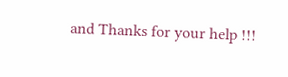and Thanks for your help !!!